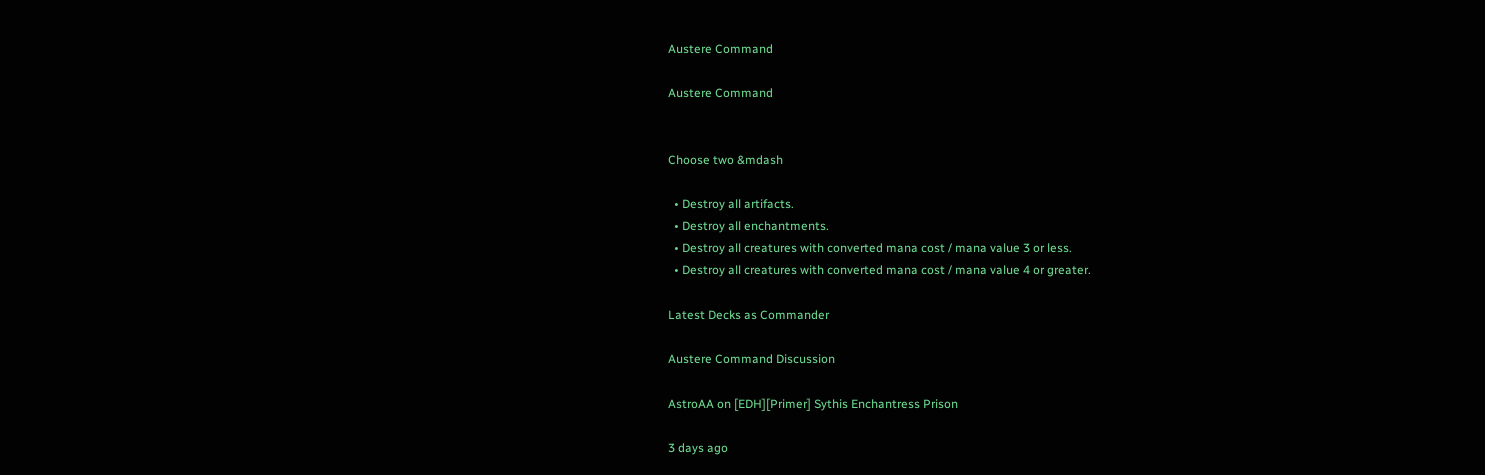Austere Command

Austere Command


Choose two &mdash

  • Destroy all artifacts.
  • Destroy all enchantments.
  • Destroy all creatures with converted mana cost / mana value 3 or less.
  • Destroy all creatures with converted mana cost / mana value 4 or greater.

Latest Decks as Commander

Austere Command Discussion

AstroAA on [EDH][Primer] Sythis Enchantress Prison

3 days ago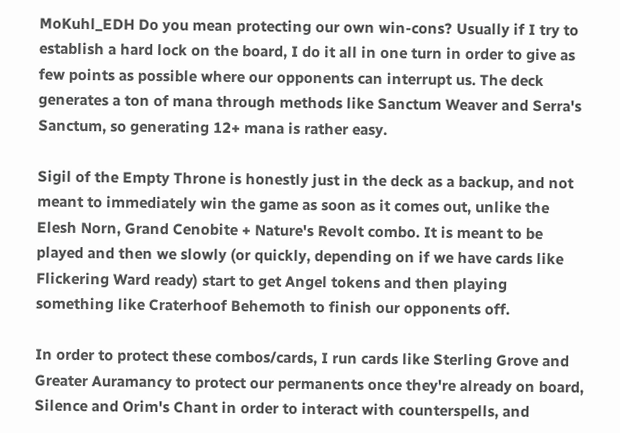MoKuhl_EDH Do you mean protecting our own win-cons? Usually if I try to establish a hard lock on the board, I do it all in one turn in order to give as few points as possible where our opponents can interrupt us. The deck generates a ton of mana through methods like Sanctum Weaver and Serra's Sanctum, so generating 12+ mana is rather easy.

Sigil of the Empty Throne is honestly just in the deck as a backup, and not meant to immediately win the game as soon as it comes out, unlike the Elesh Norn, Grand Cenobite + Nature's Revolt combo. It is meant to be played and then we slowly (or quickly, depending on if we have cards like Flickering Ward ready) start to get Angel tokens and then playing something like Craterhoof Behemoth to finish our opponents off.

In order to protect these combos/cards, I run cards like Sterling Grove and Greater Auramancy to protect our permanents once they're already on board, Silence and Orim's Chant in order to interact with counterspells, and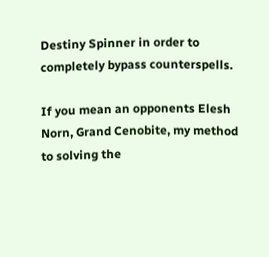Destiny Spinner in order to completely bypass counterspells.

If you mean an opponents Elesh Norn, Grand Cenobite, my method to solving the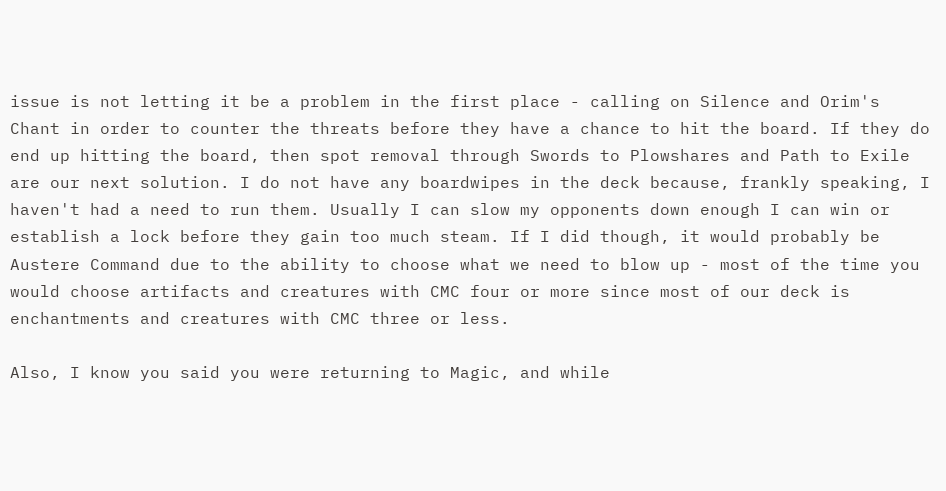issue is not letting it be a problem in the first place - calling on Silence and Orim's Chant in order to counter the threats before they have a chance to hit the board. If they do end up hitting the board, then spot removal through Swords to Plowshares and Path to Exile are our next solution. I do not have any boardwipes in the deck because, frankly speaking, I haven't had a need to run them. Usually I can slow my opponents down enough I can win or establish a lock before they gain too much steam. If I did though, it would probably be Austere Command due to the ability to choose what we need to blow up - most of the time you would choose artifacts and creatures with CMC four or more since most of our deck is enchantments and creatures with CMC three or less.

Also, I know you said you were returning to Magic, and while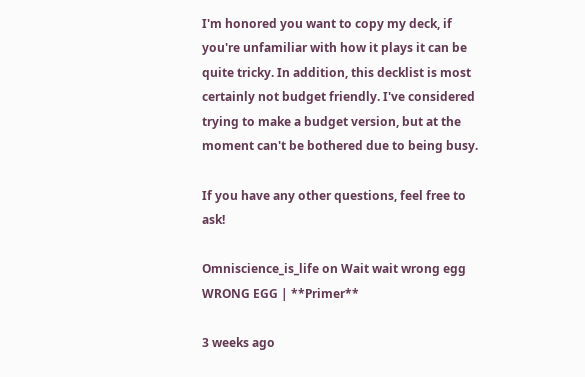I'm honored you want to copy my deck, if you're unfamiliar with how it plays it can be quite tricky. In addition, this decklist is most certainly not budget friendly. I've considered trying to make a budget version, but at the moment can't be bothered due to being busy.

If you have any other questions, feel free to ask!

Omniscience_is_life on Wait wait wrong egg WRONG EGG | **Primer**

3 weeks ago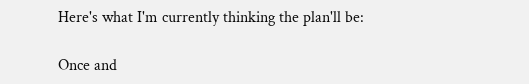Here's what I'm currently thinking the plan'll be:

Once and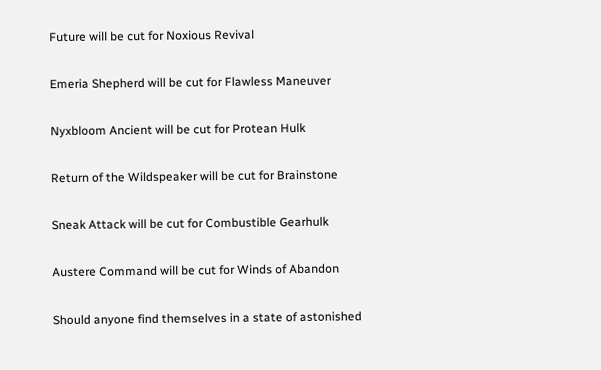Future will be cut for Noxious Revival

Emeria Shepherd will be cut for Flawless Maneuver

Nyxbloom Ancient will be cut for Protean Hulk

Return of the Wildspeaker will be cut for Brainstone

Sneak Attack will be cut for Combustible Gearhulk

Austere Command will be cut for Winds of Abandon

Should anyone find themselves in a state of astonished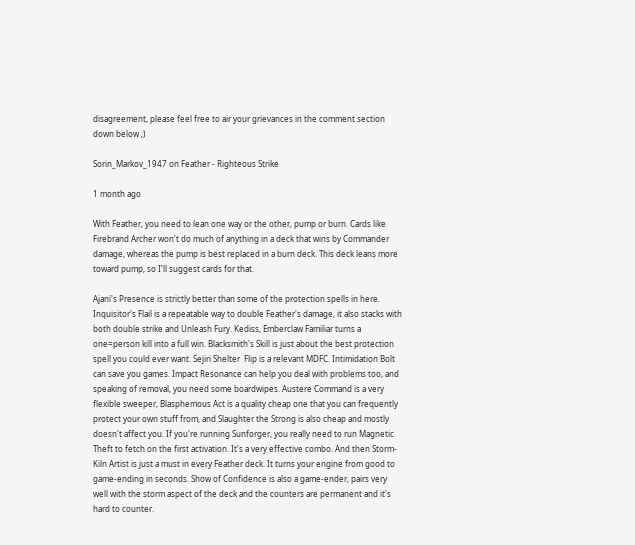disagreement, please feel free to air your grievances in the comment section down below ;)

Sorin_Markov_1947 on Feather - Righteous Strike

1 month ago

With Feather, you need to lean one way or the other, pump or burn. Cards like Firebrand Archer won't do much of anything in a deck that wins by Commander damage, whereas the pump is best replaced in a burn deck. This deck leans more toward pump, so I'll suggest cards for that.

Ajani's Presence is strictly better than some of the protection spells in here. Inquisitor's Flail is a repeatable way to double Feather's damage, it also stacks with both double strike and Unleash Fury. Kediss, Emberclaw Familiar turns a one=person kill into a full win. Blacksmith's Skill is just about the best protection spell you could ever want. Sejiri Shelter  Flip is a relevant MDFC. Intimidation Bolt can save you games. Impact Resonance can help you deal with problems too, and speaking of removal, you need some boardwipes. Austere Command is a very flexible sweeper, Blasphemous Act is a quality cheap one that you can frequently protect your own stuff from, and Slaughter the Strong is also cheap and mostly doesn't affect you. If you're running Sunforger, you really need to run Magnetic Theft to fetch on the first activation. It's a very effective combo. And then Storm-Kiln Artist is just a must in every Feather deck. It turns your engine from good to game-ending in seconds. Show of Confidence is also a game-ender, pairs very well with the storm aspect of the deck and the counters are permanent and it's hard to counter.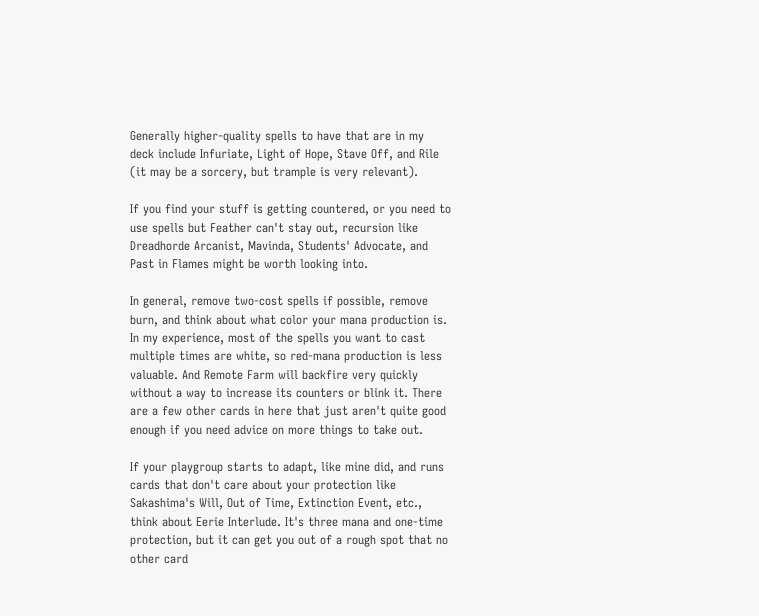Generally higher-quality spells to have that are in my deck include Infuriate, Light of Hope, Stave Off, and Rile (it may be a sorcery, but trample is very relevant).

If you find your stuff is getting countered, or you need to use spells but Feather can't stay out, recursion like Dreadhorde Arcanist, Mavinda, Students' Advocate, and Past in Flames might be worth looking into.

In general, remove two-cost spells if possible, remove burn, and think about what color your mana production is. In my experience, most of the spells you want to cast multiple times are white, so red-mana production is less valuable. And Remote Farm will backfire very quickly without a way to increase its counters or blink it. There are a few other cards in here that just aren't quite good enough if you need advice on more things to take out.

If your playgroup starts to adapt, like mine did, and runs cards that don't care about your protection like Sakashima's Will, Out of Time, Extinction Event, etc., think about Eerie Interlude. It's three mana and one-time protection, but it can get you out of a rough spot that no other card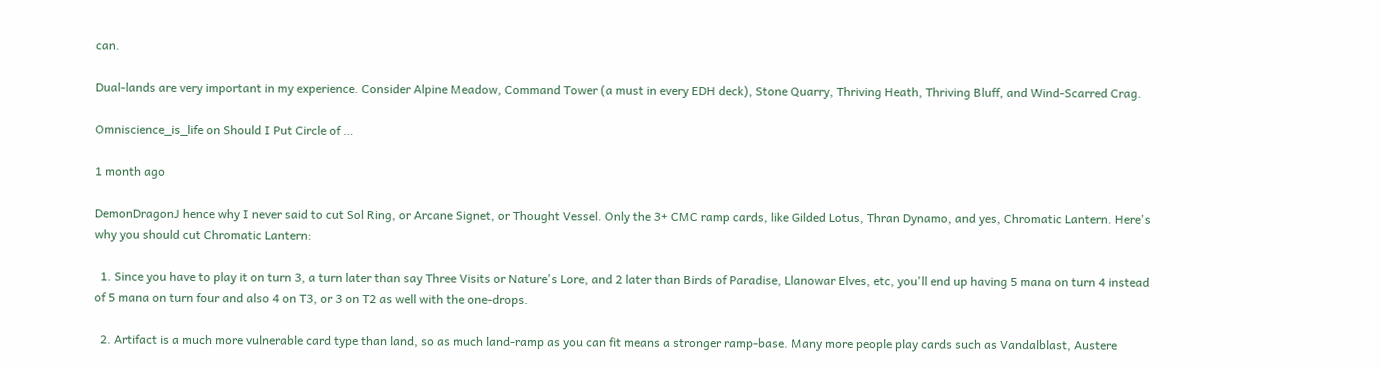can.

Dual-lands are very important in my experience. Consider Alpine Meadow, Command Tower (a must in every EDH deck), Stone Quarry, Thriving Heath, Thriving Bluff, and Wind-Scarred Crag.

Omniscience_is_life on Should I Put Circle of …

1 month ago

DemonDragonJ hence why I never said to cut Sol Ring, or Arcane Signet, or Thought Vessel. Only the 3+ CMC ramp cards, like Gilded Lotus, Thran Dynamo, and yes, Chromatic Lantern. Here's why you should cut Chromatic Lantern:

  1. Since you have to play it on turn 3, a turn later than say Three Visits or Nature's Lore, and 2 later than Birds of Paradise, Llanowar Elves, etc, you'll end up having 5 mana on turn 4 instead of 5 mana on turn four and also 4 on T3, or 3 on T2 as well with the one-drops.

  2. Artifact is a much more vulnerable card type than land, so as much land-ramp as you can fit means a stronger ramp-base. Many more people play cards such as Vandalblast, Austere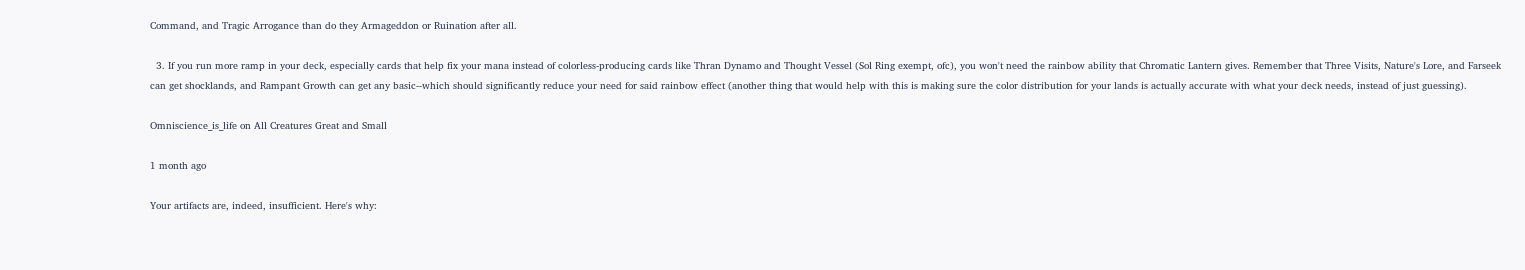Command, and Tragic Arrogance than do they Armageddon or Ruination after all.

  3. If you run more ramp in your deck, especially cards that help fix your mana instead of colorless-producing cards like Thran Dynamo and Thought Vessel (Sol Ring exempt, ofc), you won't need the rainbow ability that Chromatic Lantern gives. Remember that Three Visits, Nature's Lore, and Farseek can get shocklands, and Rampant Growth can get any basic--which should significantly reduce your need for said rainbow effect (another thing that would help with this is making sure the color distribution for your lands is actually accurate with what your deck needs, instead of just guessing).

Omniscience_is_life on All Creatures Great and Small

1 month ago

Your artifacts are, indeed, insufficient. Here's why: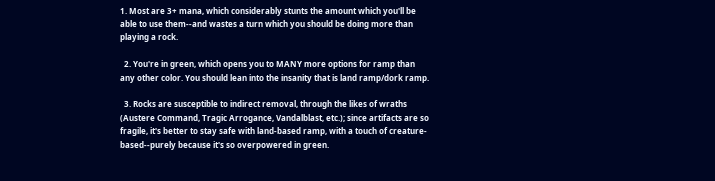1. Most are 3+ mana, which considerably stunts the amount which you'll be able to use them--and wastes a turn which you should be doing more than playing a rock.

  2. You're in green, which opens you to MANY more options for ramp than any other color. You should lean into the insanity that is land ramp/dork ramp.

  3. Rocks are susceptible to indirect removal, through the likes of wraths (Austere Command, Tragic Arrogance, Vandalblast, etc.); since artifacts are so fragile, it's better to stay safe with land-based ramp, with a touch of creature-based--purely because it's so overpowered in green.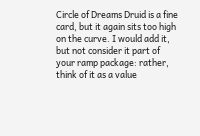Circle of Dreams Druid is a fine card, but it again sits too high on the curve. I would add it, but not consider it part of your ramp package: rather, think of it as a value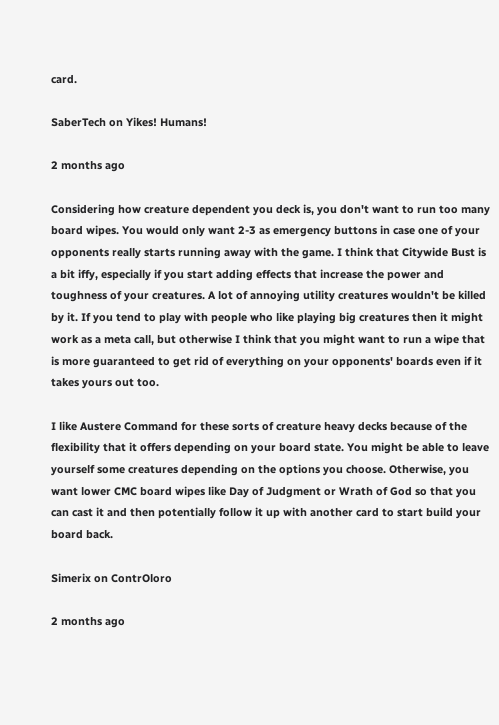card.

SaberTech on Yikes! Humans!

2 months ago

Considering how creature dependent you deck is, you don't want to run too many board wipes. You would only want 2-3 as emergency buttons in case one of your opponents really starts running away with the game. I think that Citywide Bust is a bit iffy, especially if you start adding effects that increase the power and toughness of your creatures. A lot of annoying utility creatures wouldn't be killed by it. If you tend to play with people who like playing big creatures then it might work as a meta call, but otherwise I think that you might want to run a wipe that is more guaranteed to get rid of everything on your opponents' boards even if it takes yours out too.

I like Austere Command for these sorts of creature heavy decks because of the flexibility that it offers depending on your board state. You might be able to leave yourself some creatures depending on the options you choose. Otherwise, you want lower CMC board wipes like Day of Judgment or Wrath of God so that you can cast it and then potentially follow it up with another card to start build your board back.

Simerix on ContrOloro

2 months ago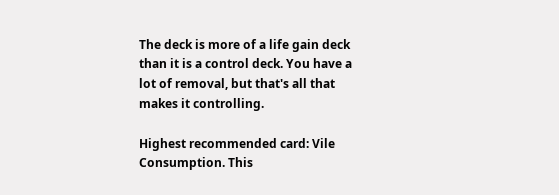The deck is more of a life gain deck than it is a control deck. You have a lot of removal, but that's all that makes it controlling.

Highest recommended card: Vile Consumption. This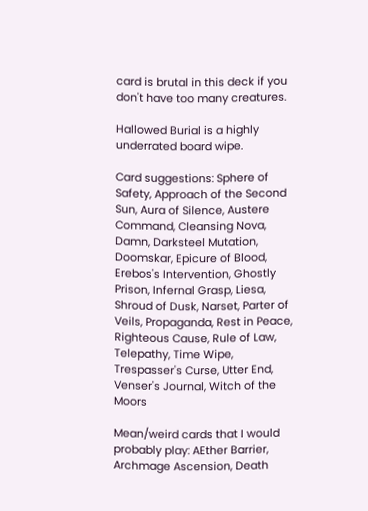card is brutal in this deck if you don't have too many creatures.

Hallowed Burial is a highly underrated board wipe.

Card suggestions: Sphere of Safety, Approach of the Second Sun, Aura of Silence, Austere Command, Cleansing Nova, Damn, Darksteel Mutation, Doomskar, Epicure of Blood, Erebos's Intervention, Ghostly Prison, Infernal Grasp, Liesa, Shroud of Dusk, Narset, Parter of Veils, Propaganda, Rest in Peace, Righteous Cause, Rule of Law, Telepathy, Time Wipe, Trespasser's Curse, Utter End, Venser's Journal, Witch of the Moors

Mean/weird cards that I would probably play: AEther Barrier, Archmage Ascension, Death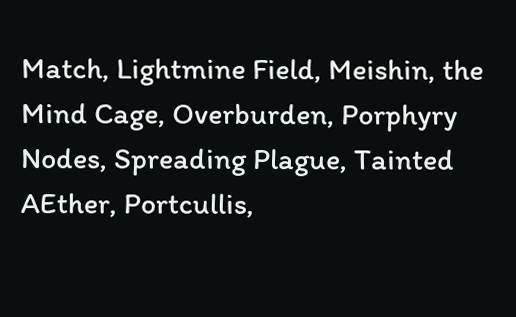Match, Lightmine Field, Meishin, the Mind Cage, Overburden, Porphyry Nodes, Spreading Plague, Tainted AEther, Portcullis,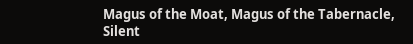Magus of the Moat, Magus of the Tabernacle, Silent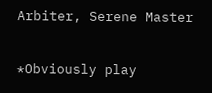Arbiter, Serene Master

*Obviously play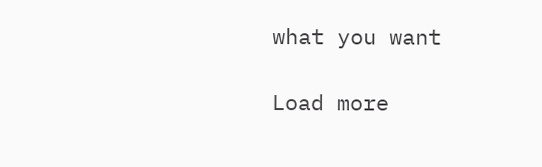what you want

Load more